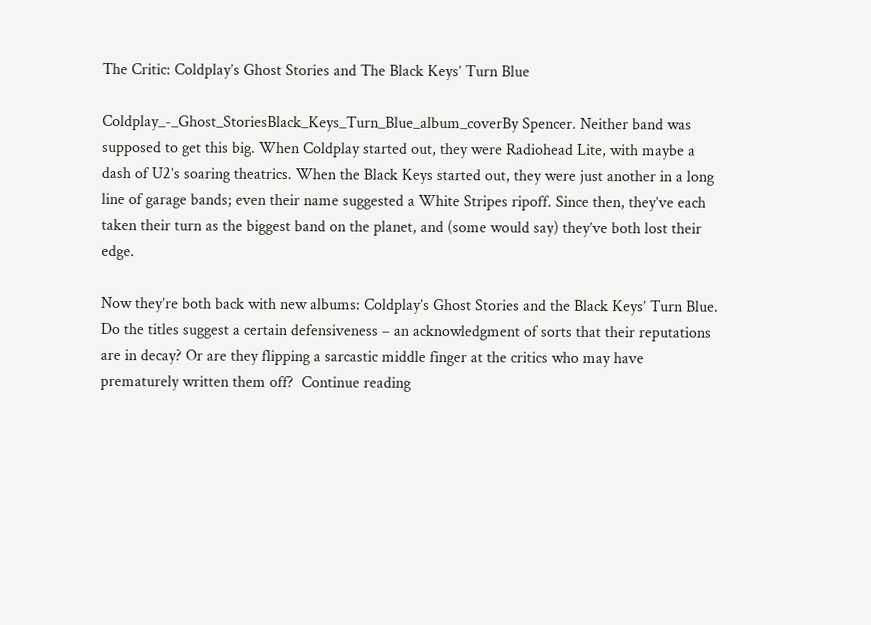The Critic: Coldplay’s Ghost Stories and The Black Keys’ Turn Blue

Coldplay_-_Ghost_StoriesBlack_Keys_Turn_Blue_album_coverBy Spencer. Neither band was supposed to get this big. When Coldplay started out, they were Radiohead Lite, with maybe a dash of U2’s soaring theatrics. When the Black Keys started out, they were just another in a long line of garage bands; even their name suggested a White Stripes ripoff. Since then, they’ve each taken their turn as the biggest band on the planet, and (some would say) they’ve both lost their edge.

Now they’re both back with new albums: Coldplay’s Ghost Stories and the Black Keys’ Turn Blue. Do the titles suggest a certain defensiveness – an acknowledgment of sorts that their reputations are in decay? Or are they flipping a sarcastic middle finger at the critics who may have prematurely written them off?  Continue reading